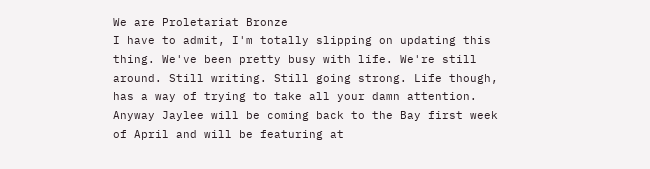We are Proletariat Bronze
I have to admit, I'm totally slipping on updating this thing. We've been pretty busy with life. We're still around. Still writing. Still going strong. Life though, has a way of trying to take all your damn attention. Anyway Jaylee will be coming back to the Bay first week of April and will be featuring at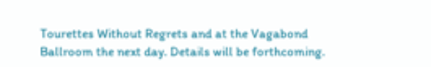Tourettes Without Regrets and at the Vagabond Ballroom the next day. Details will be forthcoming.